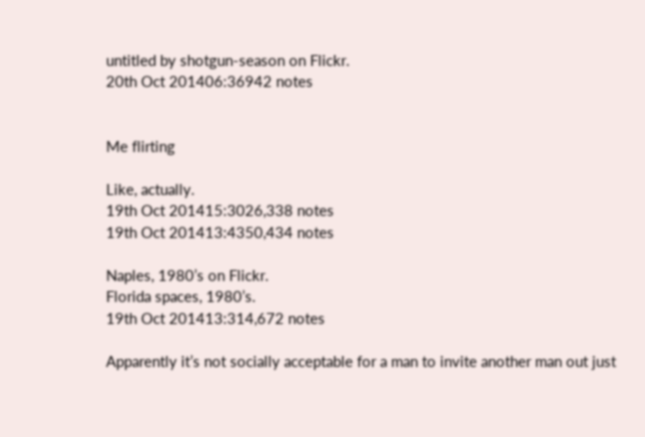untitled by shotgun-season on Flickr.
20th Oct 201406:36942 notes


Me flirting

Like, actually.
19th Oct 201415:3026,338 notes
19th Oct 201413:4350,434 notes

Naples, 1980’s on Flickr.
Florida spaces, 1980’s.
19th Oct 201413:314,672 notes

Apparently it’s not socially acceptable for a man to invite another man out just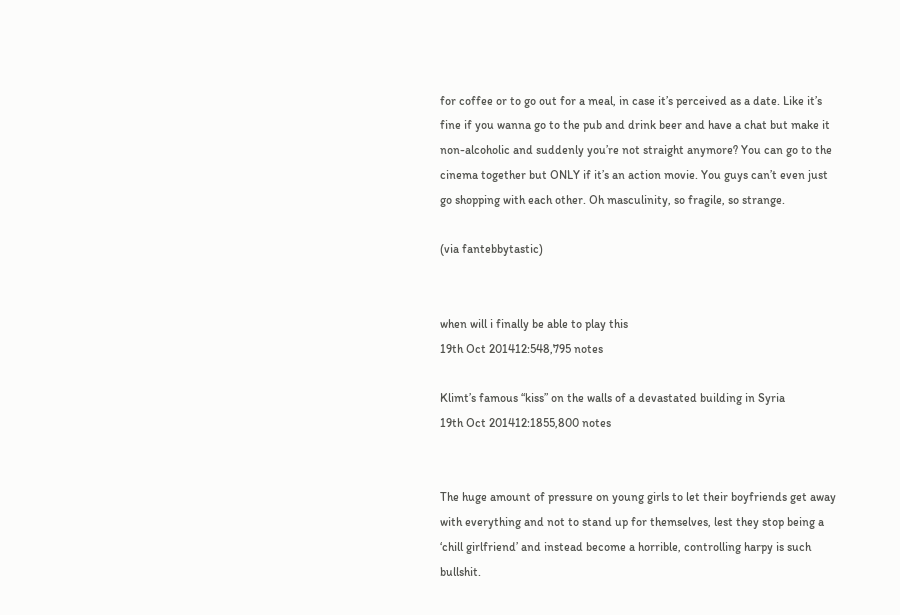for coffee or to go out for a meal, in case it’s perceived as a date. Like it’s fine if you wanna go to the pub and drink beer and have a chat but make it non-alcoholic and suddenly you’re not straight anymore? You can go to the cinema together but ONLY if it’s an action movie. You guys can’t even just go shopping with each other. Oh masculinity, so fragile, so strange.

(via fantebbytastic)


when will i finally be able to play this
19th Oct 201412:548,795 notes

Klimt’s famous “kiss” on the walls of a devastated building in Syria
19th Oct 201412:1855,800 notes


The huge amount of pressure on young girls to let their boyfriends get away with everything and not to stand up for themselves, lest they stop being a ‘chill girlfriend’ and instead become a horrible, controlling harpy is such bullshit.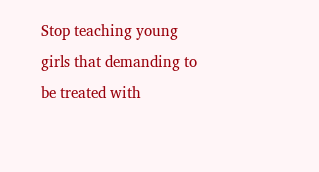Stop teaching young girls that demanding to be treated with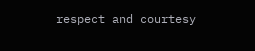respect and courtesy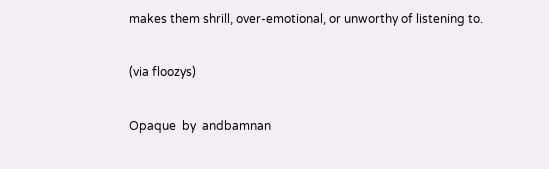makes them shrill, over-emotional, or unworthy of listening to.

(via floozys)

Opaque  by  andbamnan